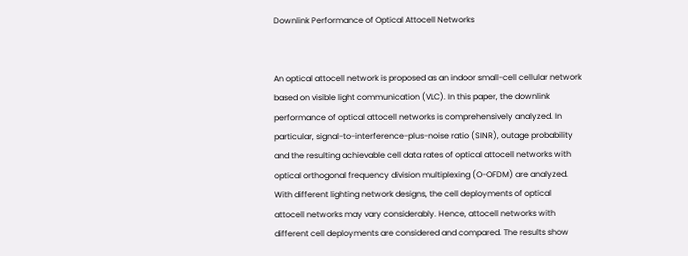Downlink Performance of Optical Attocell Networks


An optical attocell network is proposed as an indoor small-cell cellular network based on visible light communication (VLC). In this paper, the downlink performance of optical attocell networks is comprehensively analyzed. In particular, signal-to-interference-plus-noise ratio (SINR), outage probability and the resulting achievable cell data rates of optical attocell networks with optical orthogonal frequency division multiplexing (O-OFDM) are analyzed. With different lighting network designs, the cell deployments of optical attocell networks may vary considerably. Hence, attocell networks with different cell deployments are considered and compared. The results show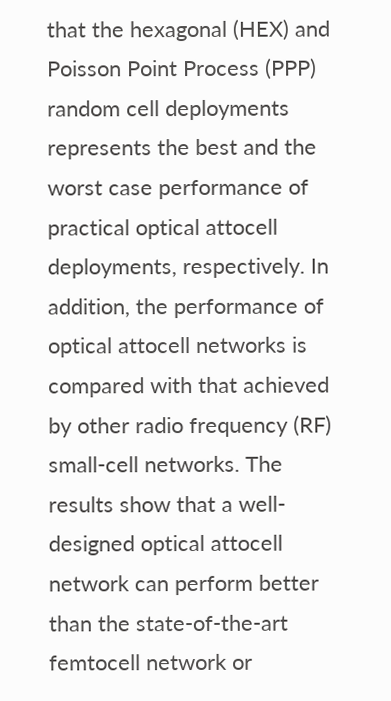that the hexagonal (HEX) and Poisson Point Process (PPP) random cell deployments represents the best and the worst case performance of practical optical attocell deployments, respectively. In addition, the performance of optical attocell networks is compared with that achieved by other radio frequency (RF) small-cell networks. The results show that a well-designed optical attocell network can perform better than the state-of-the-art femtocell network or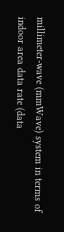millimeter-wave (mmWave) system in terms of indoor area data rate (data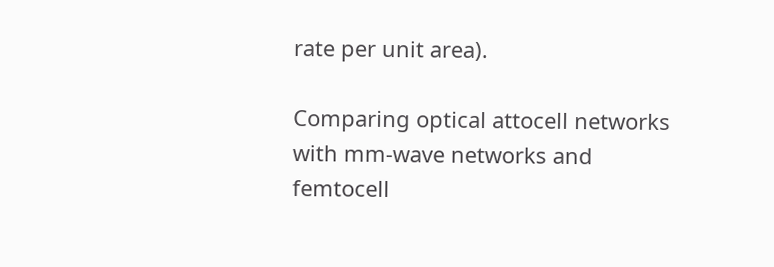rate per unit area).

Comparing optical attocell networks with mm-wave networks and femtocell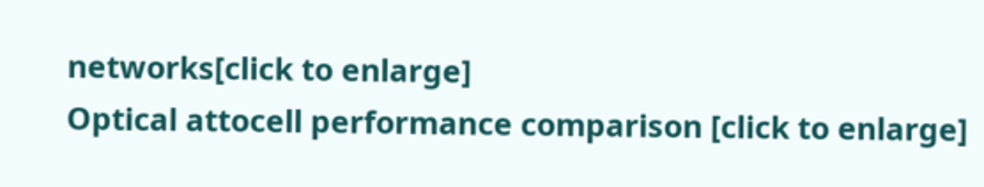networks[click to enlarge]
Optical attocell performance comparison [click to enlarge]